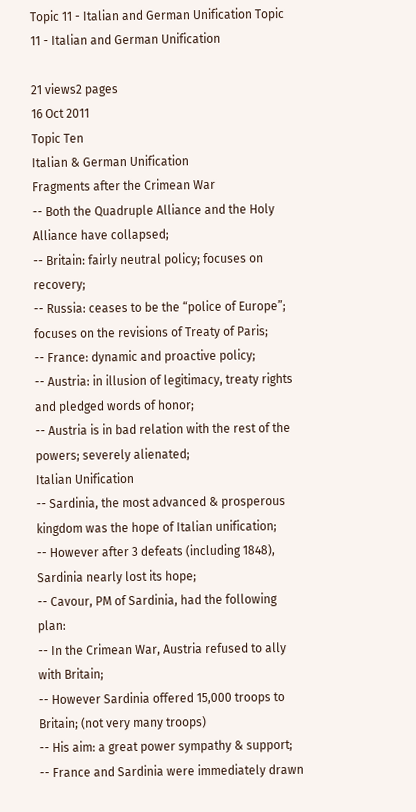Topic 11 - Italian and German Unification Topic 11 - Italian and German Unification

21 views2 pages
16 Oct 2011
Topic Ten
Italian & German Unification
Fragments after the Crimean War
-- Both the Quadruple Alliance and the Holy Alliance have collapsed;
-- Britain: fairly neutral policy; focuses on recovery;
-- Russia: ceases to be the “police of Europe”; focuses on the revisions of Treaty of Paris;
-- France: dynamic and proactive policy;
-- Austria: in illusion of legitimacy, treaty rights and pledged words of honor;
-- Austria is in bad relation with the rest of the powers; severely alienated;
Italian Unification
-- Sardinia, the most advanced & prosperous kingdom was the hope of Italian unification;
-- However after 3 defeats (including 1848), Sardinia nearly lost its hope;
-- Cavour, PM of Sardinia, had the following plan:
-- In the Crimean War, Austria refused to ally with Britain;
-- However Sardinia offered 15,000 troops to Britain; (not very many troops)
-- His aim: a great power sympathy & support;
-- France and Sardinia were immediately drawn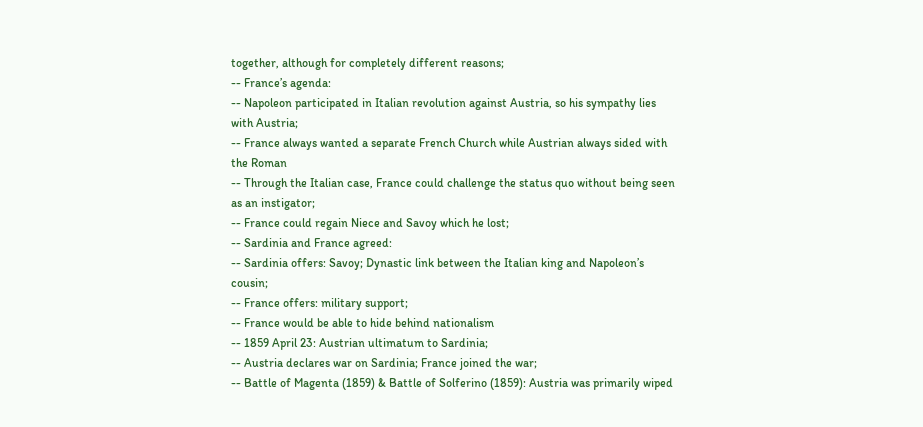together, although for completely different reasons;
-- France’s agenda:
-- Napoleon participated in Italian revolution against Austria, so his sympathy lies with Austria;
-- France always wanted a separate French Church while Austrian always sided with the Roman
-- Through the Italian case, France could challenge the status quo without being seen as an instigator;
-- France could regain Niece and Savoy which he lost;
-- Sardinia and France agreed:
-- Sardinia offers: Savoy; Dynastic link between the Italian king and Napoleon’s cousin;
-- France offers: military support;
-- France would be able to hide behind nationalism
-- 1859 April 23: Austrian ultimatum to Sardinia;
-- Austria declares war on Sardinia; France joined the war;
-- Battle of Magenta (1859) & Battle of Solferino (1859): Austria was primarily wiped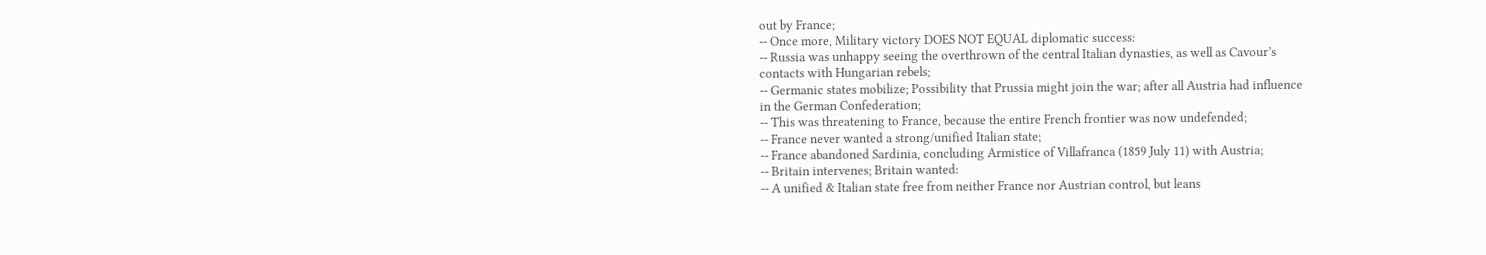out by France;
-- Once more, Military victory DOES NOT EQUAL diplomatic success:
-- Russia was unhappy seeing the overthrown of the central Italian dynasties, as well as Cavour’s
contacts with Hungarian rebels;
-- Germanic states mobilize; Possibility that Prussia might join the war; after all Austria had influence
in the German Confederation;
-- This was threatening to France, because the entire French frontier was now undefended;
-- France never wanted a strong/unified Italian state;
-- France abandoned Sardinia, concluding Armistice of Villafranca (1859 July 11) with Austria;
-- Britain intervenes; Britain wanted:
-- A unified & Italian state free from neither France nor Austrian control, but leans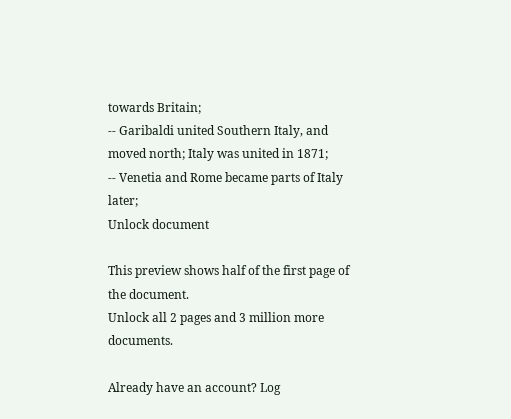towards Britain;
-- Garibaldi united Southern Italy, and moved north; Italy was united in 1871;
-- Venetia and Rome became parts of Italy later;
Unlock document

This preview shows half of the first page of the document.
Unlock all 2 pages and 3 million more documents.

Already have an account? Log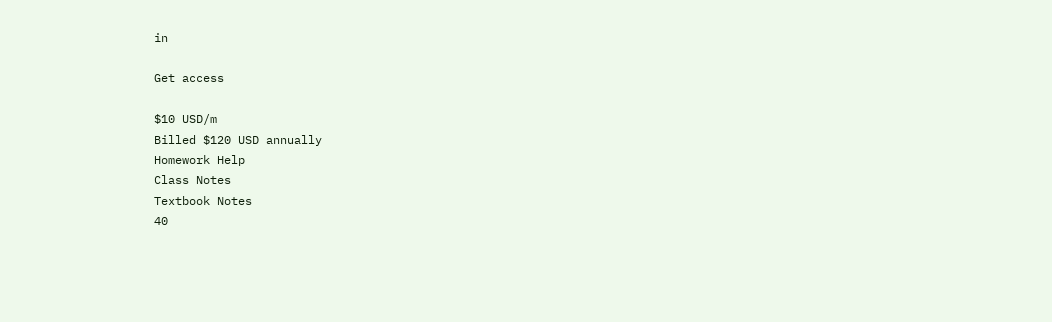in

Get access

$10 USD/m
Billed $120 USD annually
Homework Help
Class Notes
Textbook Notes
40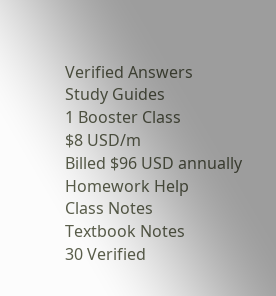Verified Answers
Study Guides
1 Booster Class
$8 USD/m
Billed $96 USD annually
Homework Help
Class Notes
Textbook Notes
30 Verified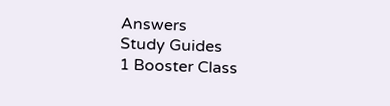Answers
Study Guides
1 Booster Class